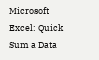Microsoft Excel: Quick Sum a Data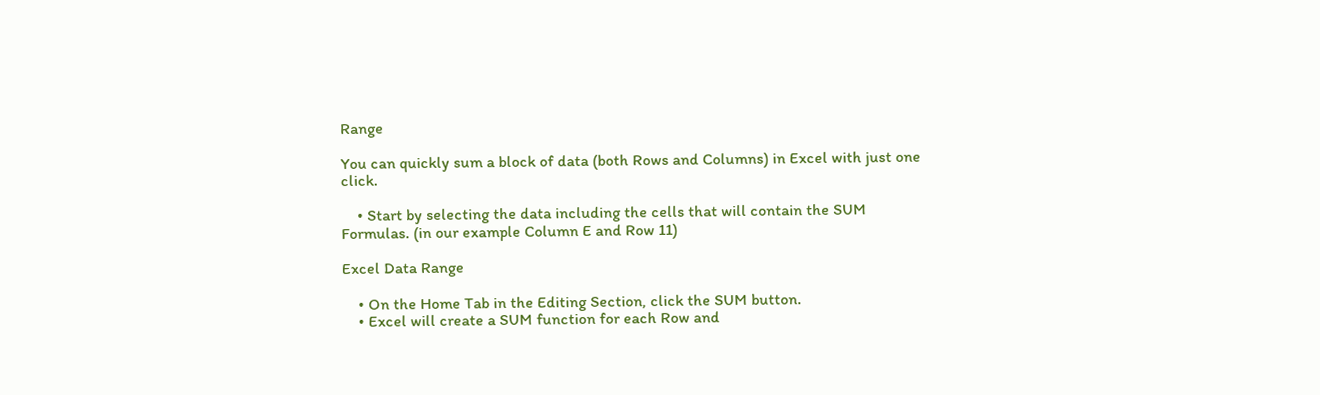Range

You can quickly sum a block of data (both Rows and Columns) in Excel with just one click.

    • Start by selecting the data including the cells that will contain the SUM Formulas. (in our example Column E and Row 11)

Excel Data Range

    • On the Home Tab in the Editing Section, click the SUM button.
    • Excel will create a SUM function for each Row and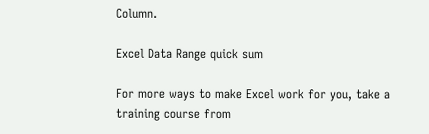Column.

Excel Data Range quick sum

For more ways to make Excel work for you, take a training course from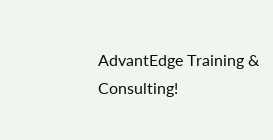AdvantEdge Training & Consulting!